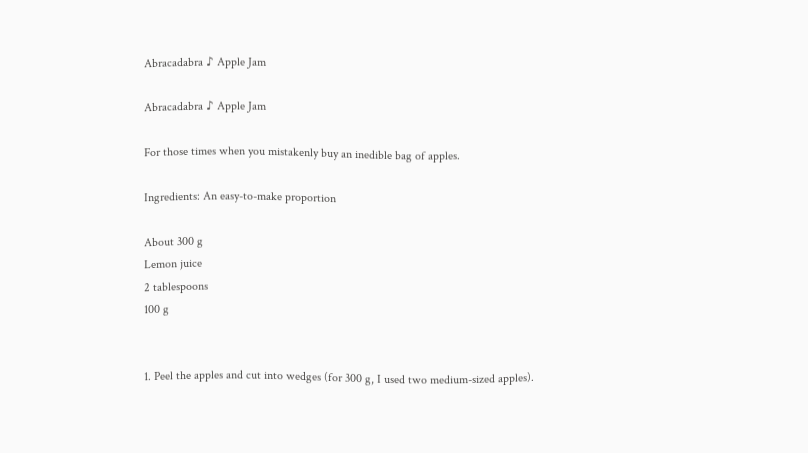Abracadabra ♪ Apple Jam

Abracadabra ♪ Apple Jam

For those times when you mistakenly buy an inedible bag of apples.

Ingredients: An easy-to-make proportion

About 300 g
Lemon juice
2 tablespoons
100 g


1. Peel the apples and cut into wedges (for 300 g, I used two medium-sized apples).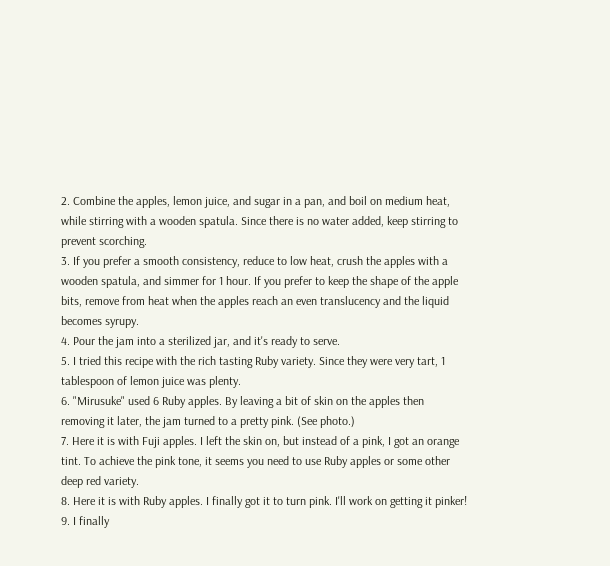2. Combine the apples, lemon juice, and sugar in a pan, and boil on medium heat, while stirring with a wooden spatula. Since there is no water added, keep stirring to prevent scorching.
3. If you prefer a smooth consistency, reduce to low heat, crush the apples with a wooden spatula, and simmer for 1 hour. If you prefer to keep the shape of the apple bits, remove from heat when the apples reach an even translucency and the liquid becomes syrupy.
4. Pour the jam into a sterilized jar, and it's ready to serve.
5. I tried this recipe with the rich tasting Ruby variety. Since they were very tart, 1 tablespoon of lemon juice was plenty.
6. "Mirusuke" used 6 Ruby apples. By leaving a bit of skin on the apples then removing it later, the jam turned to a pretty pink. (See photo.)
7. Here it is with Fuji apples. I left the skin on, but instead of a pink, I got an orange tint. To achieve the pink tone, it seems you need to use Ruby apples or some other deep red variety.
8. Here it is with Ruby apples. I finally got it to turn pink. I'll work on getting it pinker!
9. I finally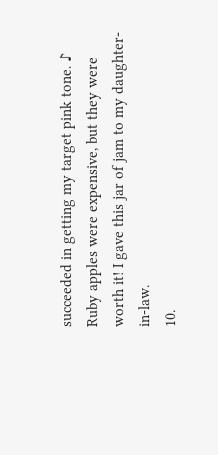succeeded in getting my target pink tone. ♪ Ruby apples were expensive, but they were worth it! I gave this jar of jam to my daughter-in-law.
10.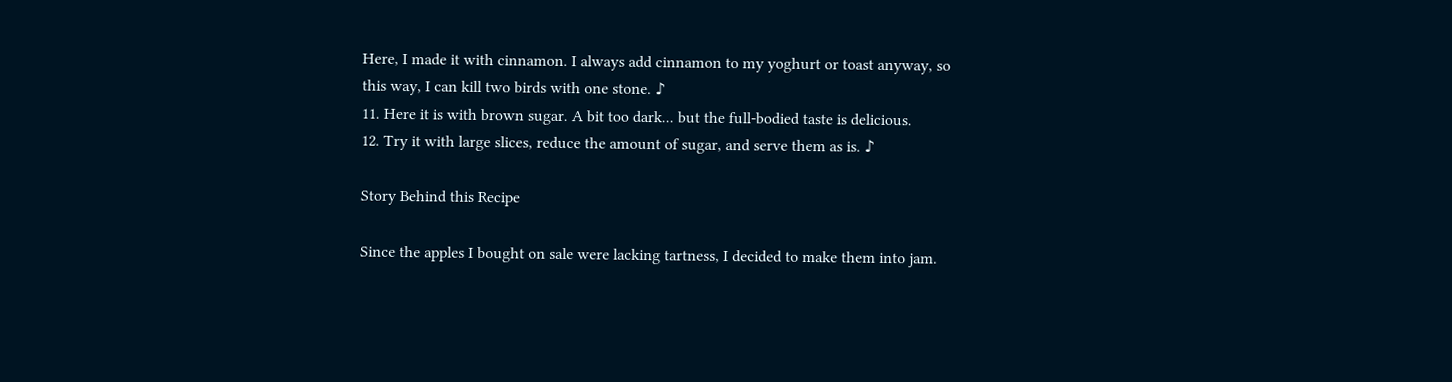Here, I made it with cinnamon. I always add cinnamon to my yoghurt or toast anyway, so this way, I can kill two birds with one stone. ♪
11. Here it is with brown sugar. A bit too dark... but the full-bodied taste is delicious.
12. Try it with large slices, reduce the amount of sugar, and serve them as is. ♪

Story Behind this Recipe

Since the apples I bought on sale were lacking tartness, I decided to make them into jam.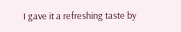I gave it a refreshing taste by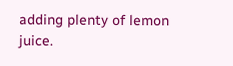adding plenty of lemon juice.